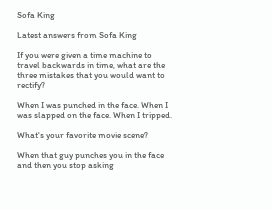Sofa King

Latest answers from Sofa King

If you were given a time machine to travel backwards in time, what are the three mistakes that you would want to rectify?

When I was punched in the face. When I was slapped on the face. When I tripped.

What's your favorite movie scene?

When that guy punches you in the face and then you stop asking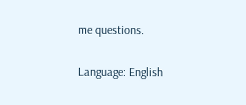me questions.

Language: English